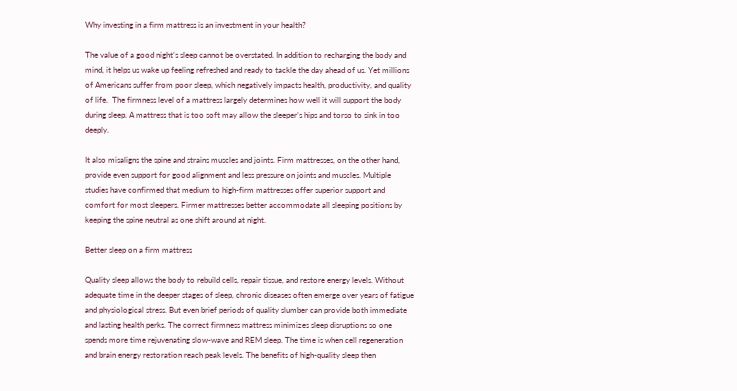Why investing in a firm mattress is an investment in your health?

The value of a good night’s sleep cannot be overstated. In addition to recharging the body and mind, it helps us wake up feeling refreshed and ready to tackle the day ahead of us. Yet millions of Americans suffer from poor sleep, which negatively impacts health, productivity, and quality of life.  The firmness level of a mattress largely determines how well it will support the body during sleep. A mattress that is too soft may allow the sleeper’s hips and torso to sink in too deeply.

It also misaligns the spine and strains muscles and joints. Firm mattresses, on the other hand, provide even support for good alignment and less pressure on joints and muscles. Multiple studies have confirmed that medium to high-firm mattresses offer superior support and comfort for most sleepers. Firmer mattresses better accommodate all sleeping positions by keeping the spine neutral as one shift around at night.

Better sleep on a firm mattress

Quality sleep allows the body to rebuild cells, repair tissue, and restore energy levels. Without adequate time in the deeper stages of sleep, chronic diseases often emerge over years of fatigue and physiological stress. But even brief periods of quality slumber can provide both immediate and lasting health perks. The correct firmness mattress minimizes sleep disruptions so one spends more time rejuvenating slow-wave and REM sleep. The time is when cell regeneration and brain energy restoration reach peak levels. The benefits of high-quality sleep then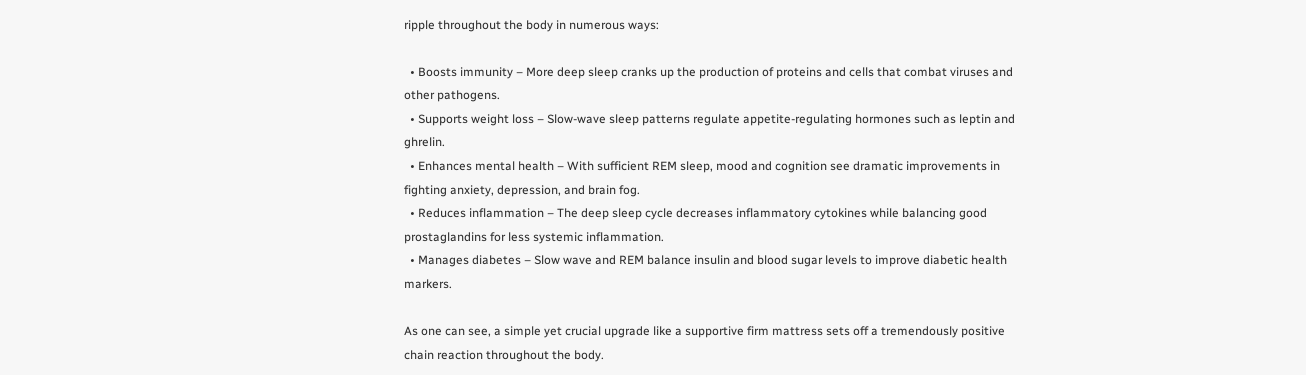ripple throughout the body in numerous ways:

  • Boosts immunity – More deep sleep cranks up the production of proteins and cells that combat viruses and other pathogens.
  • Supports weight loss – Slow-wave sleep patterns regulate appetite-regulating hormones such as leptin and ghrelin.
  • Enhances mental health – With sufficient REM sleep, mood and cognition see dramatic improvements in fighting anxiety, depression, and brain fog.
  • Reduces inflammation – The deep sleep cycle decreases inflammatory cytokines while balancing good prostaglandins for less systemic inflammation.
  • Manages diabetes – Slow wave and REM balance insulin and blood sugar levels to improve diabetic health markers.

As one can see, a simple yet crucial upgrade like a supportive firm mattress sets off a tremendously positive chain reaction throughout the body.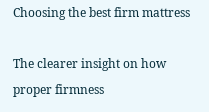Choosing the best firm mattress

The clearer insight on how proper firmness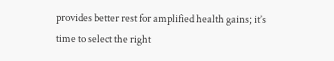provides better rest for amplified health gains; it’s time to select the right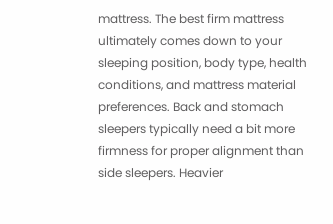mattress. The best firm mattress ultimately comes down to your sleeping position, body type, health conditions, and mattress material preferences. Back and stomach sleepers typically need a bit more firmness for proper alignment than side sleepers. Heavier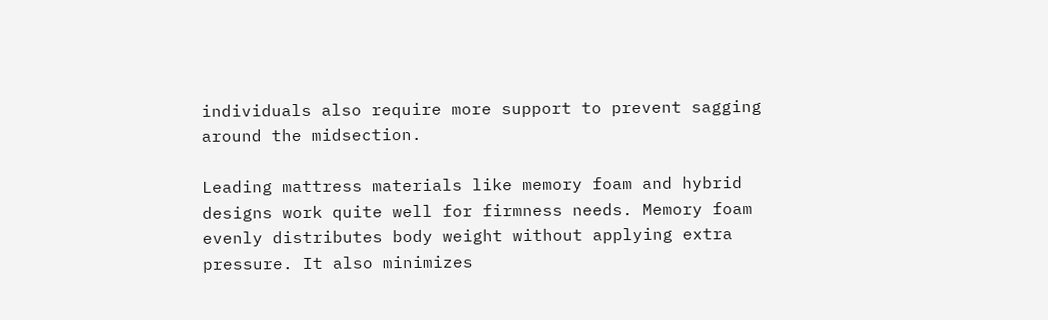individuals also require more support to prevent sagging around the midsection.

Leading mattress materials like memory foam and hybrid designs work quite well for firmness needs. Memory foam evenly distributes body weight without applying extra pressure. It also minimizes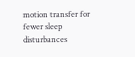motion transfer for fewer sleep disturbances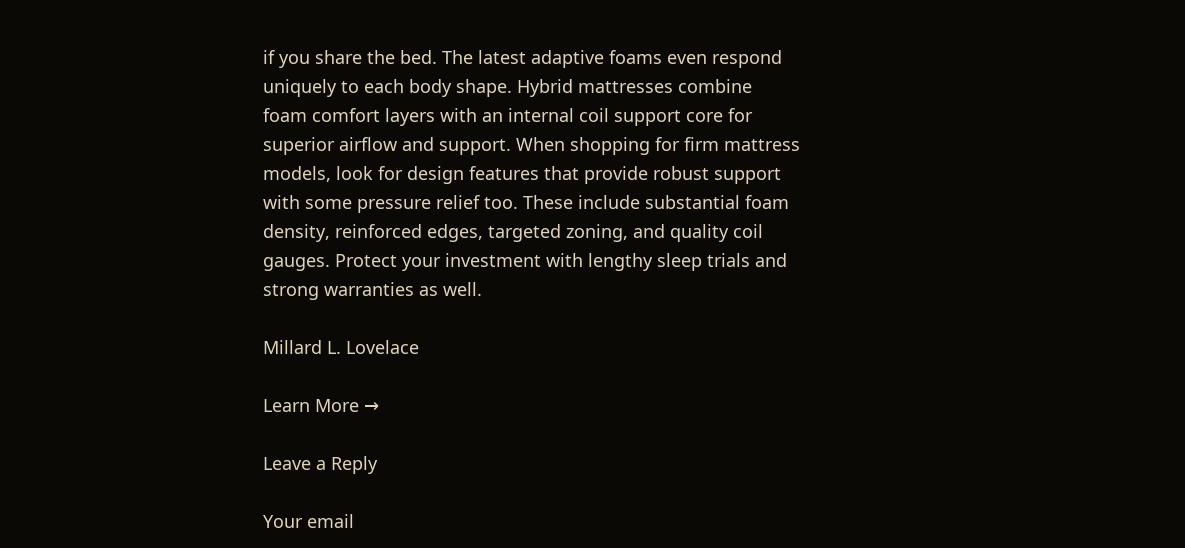if you share the bed. The latest adaptive foams even respond uniquely to each body shape. Hybrid mattresses combine foam comfort layers with an internal coil support core for superior airflow and support. When shopping for firm mattress models, look for design features that provide robust support with some pressure relief too. These include substantial foam density, reinforced edges, targeted zoning, and quality coil gauges. Protect your investment with lengthy sleep trials and strong warranties as well.

Millard L. Lovelace

Learn More →

Leave a Reply

Your email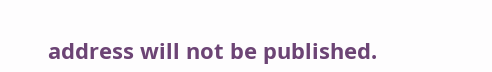address will not be published.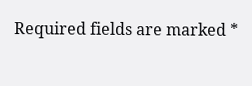Required fields are marked *